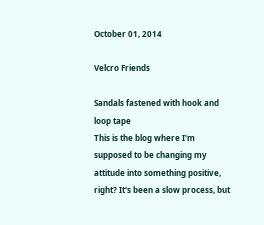October 01, 2014

Velcro Friends

Sandals fastened with hook and loop tape
This is the blog where I'm supposed to be changing my attitude into something positive, right? It's been a slow process, but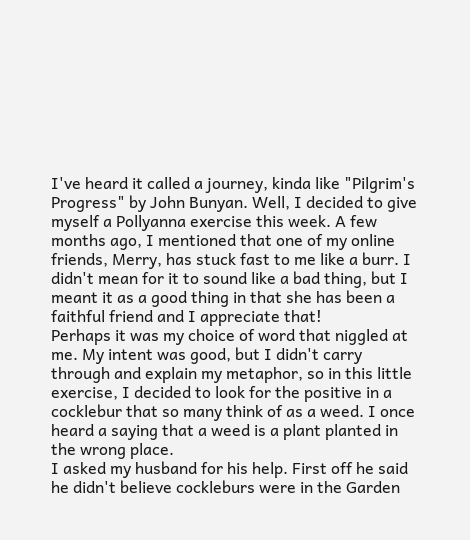I've heard it called a journey, kinda like "Pilgrim's Progress" by John Bunyan. Well, I decided to give myself a Pollyanna exercise this week. A few months ago, I mentioned that one of my online friends, Merry, has stuck fast to me like a burr. I didn't mean for it to sound like a bad thing, but I meant it as a good thing in that she has been a faithful friend and I appreciate that!
Perhaps it was my choice of word that niggled at me. My intent was good, but I didn't carry through and explain my metaphor, so in this little exercise, I decided to look for the positive in a cocklebur that so many think of as a weed. I once heard a saying that a weed is a plant planted in the wrong place.
I asked my husband for his help. First off he said he didn't believe cockleburs were in the Garden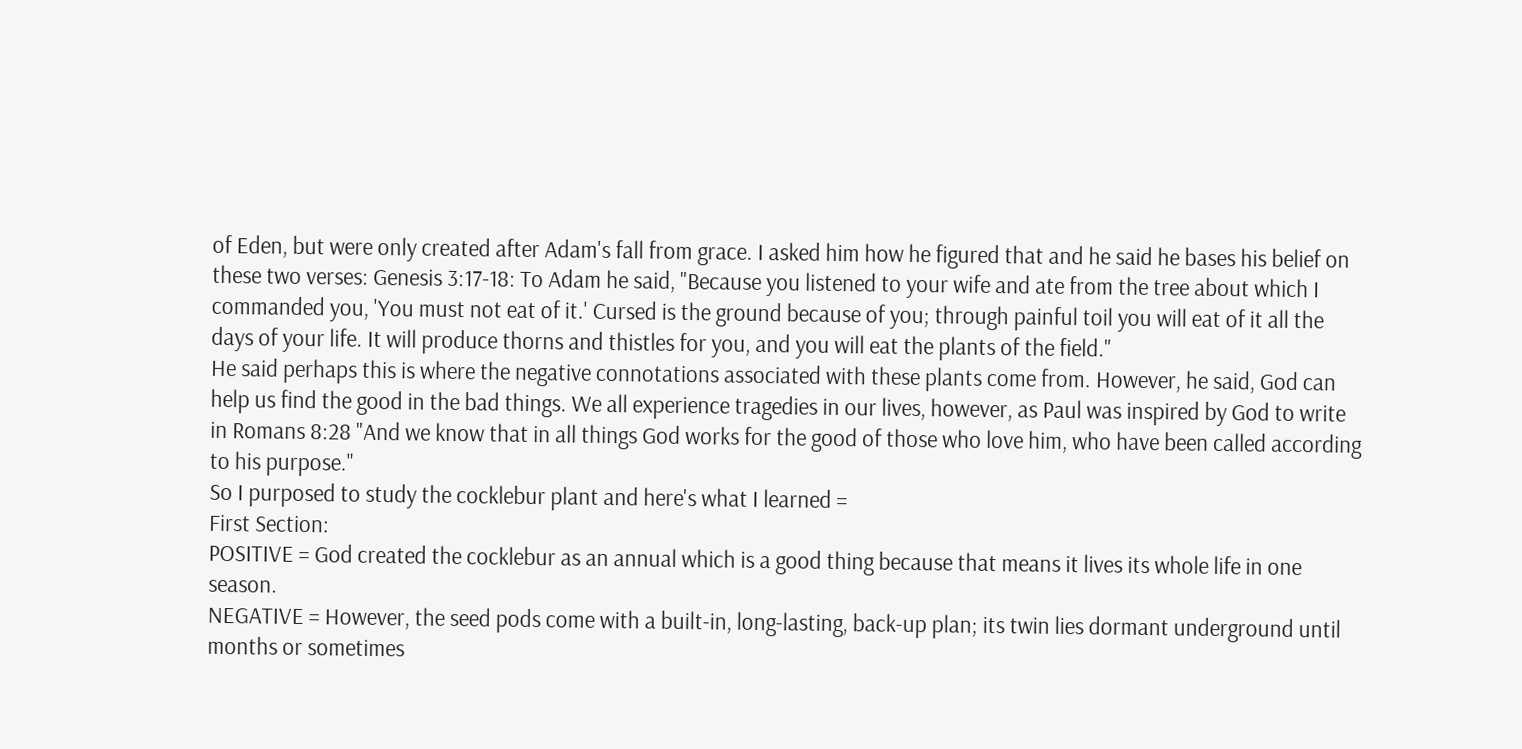of Eden, but were only created after Adam's fall from grace. I asked him how he figured that and he said he bases his belief on these two verses: Genesis 3:17-18: To Adam he said, "Because you listened to your wife and ate from the tree about which I commanded you, 'You must not eat of it.' Cursed is the ground because of you; through painful toil you will eat of it all the days of your life. It will produce thorns and thistles for you, and you will eat the plants of the field."
He said perhaps this is where the negative connotations associated with these plants come from. However, he said, God can help us find the good in the bad things. We all experience tragedies in our lives, however, as Paul was inspired by God to write in Romans 8:28 "And we know that in all things God works for the good of those who love him, who have been called according to his purpose."
So I purposed to study the cocklebur plant and here's what I learned =
First Section:
POSITIVE = God created the cocklebur as an annual which is a good thing because that means it lives its whole life in one season.
NEGATIVE = However, the seed pods come with a built-in, long-lasting, back-up plan; its twin lies dormant underground until months or sometimes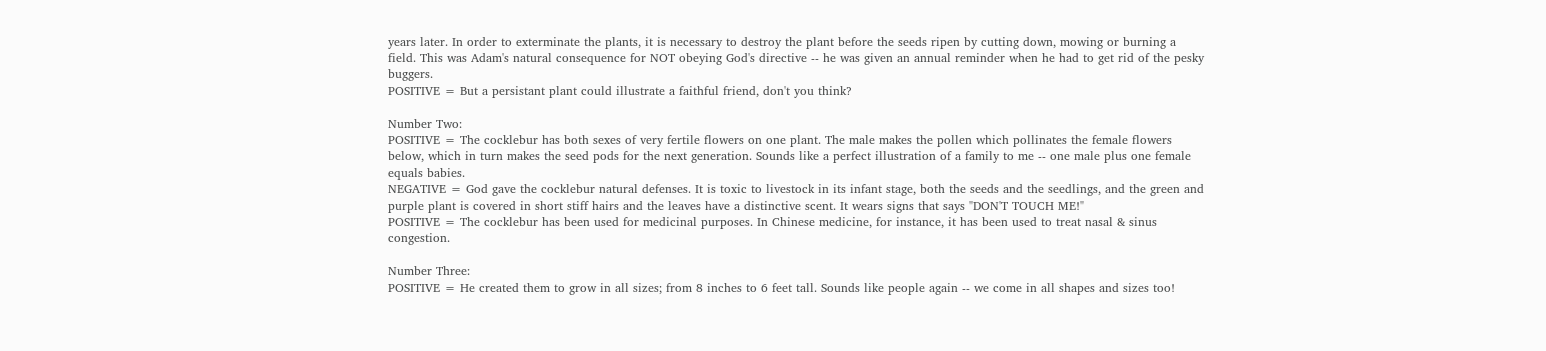years later. In order to exterminate the plants, it is necessary to destroy the plant before the seeds ripen by cutting down, mowing or burning a field. This was Adam's natural consequence for NOT obeying God's directive -- he was given an annual reminder when he had to get rid of the pesky buggers.
POSITIVE = But a persistant plant could illustrate a faithful friend, don't you think?

Number Two:
POSITIVE = The cocklebur has both sexes of very fertile flowers on one plant. The male makes the pollen which pollinates the female flowers below, which in turn makes the seed pods for the next generation. Sounds like a perfect illustration of a family to me -- one male plus one female equals babies.
NEGATIVE = God gave the cocklebur natural defenses. It is toxic to livestock in its infant stage, both the seeds and the seedlings, and the green and purple plant is covered in short stiff hairs and the leaves have a distinctive scent. It wears signs that says "DON'T TOUCH ME!"
POSITIVE = The cocklebur has been used for medicinal purposes. In Chinese medicine, for instance, it has been used to treat nasal & sinus congestion.

Number Three:
POSITIVE = He created them to grow in all sizes; from 8 inches to 6 feet tall. Sounds like people again -- we come in all shapes and sizes too!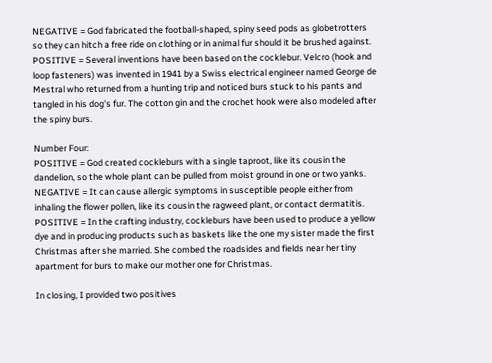NEGATIVE = God fabricated the football-shaped, spiny seed pods as globetrotters so they can hitch a free ride on clothing or in animal fur should it be brushed against.
POSITIVE = Several inventions have been based on the cocklebur. Velcro (hook and loop fasteners) was invented in 1941 by a Swiss electrical engineer named George de Mestral who returned from a hunting trip and noticed burs stuck to his pants and tangled in his dog's fur. The cotton gin and the crochet hook were also modeled after the spiny burs.

Number Four:
POSITIVE = God created cockleburs with a single taproot, like its cousin the dandelion, so the whole plant can be pulled from moist ground in one or two yanks.
NEGATIVE = It can cause allergic symptoms in susceptible people either from inhaling the flower pollen, like its cousin the ragweed plant, or contact dermatitis.
POSITIVE = In the crafting industry, cockleburs have been used to produce a yellow dye and in producing products such as baskets like the one my sister made the first Christmas after she married. She combed the roadsides and fields near her tiny apartment for burs to make our mother one for Christmas.

In closing, I provided two positives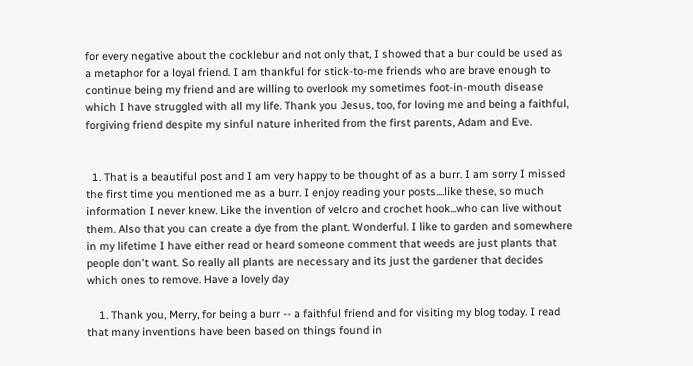for every negative about the cocklebur and not only that, I showed that a bur could be used as a metaphor for a loyal friend. I am thankful for stick-to-me friends who are brave enough to continue being my friend and are willing to overlook my sometimes foot-in-mouth disease which I have struggled with all my life. Thank you Jesus, too, for loving me and being a faithful, forgiving friend despite my sinful nature inherited from the first parents, Adam and Eve.


  1. That is a beautiful post and I am very happy to be thought of as a burr. I am sorry I missed the first time you mentioned me as a burr. I enjoy reading your posts....like these, so much information I never knew. Like the invention of velcro and crochet hook...who can live without them. Also that you can create a dye from the plant. Wonderful. I like to garden and somewhere in my lifetime I have either read or heard someone comment that weeds are just plants that people don't want. So really all plants are necessary and its just the gardener that decides which ones to remove. Have a lovely day

    1. Thank you, Merry, for being a burr -- a faithful friend and for visiting my blog today. I read that many inventions have been based on things found in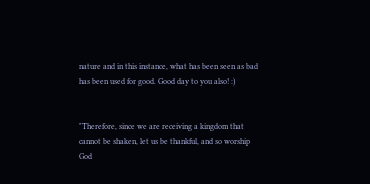nature and in this instance, what has been seen as bad has been used for good. Good day to you also! :)


"Therefore, since we are receiving a kingdom that cannot be shaken, let us be thankful, and so worship God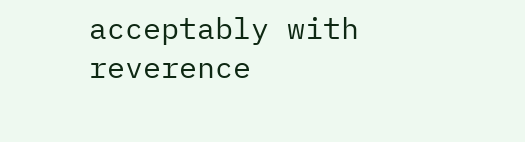acceptably with reverence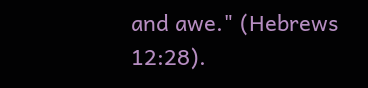and awe." (Hebrews 12:28).